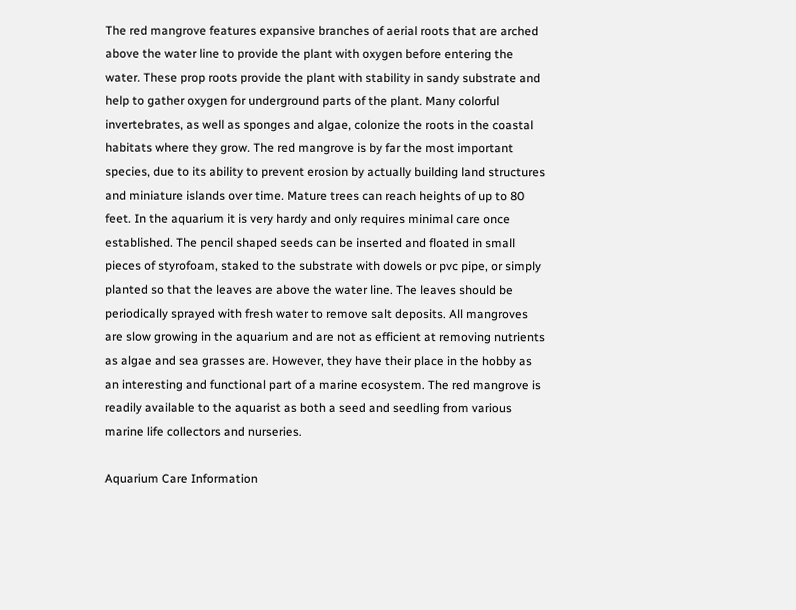The red mangrove features expansive branches of aerial roots that are arched above the water line to provide the plant with oxygen before entering the water. These prop roots provide the plant with stability in sandy substrate and help to gather oxygen for underground parts of the plant. Many colorful invertebrates, as well as sponges and algae, colonize the roots in the coastal habitats where they grow. The red mangrove is by far the most important species, due to its ability to prevent erosion by actually building land structures and miniature islands over time. Mature trees can reach heights of up to 80 feet. In the aquarium it is very hardy and only requires minimal care once established. The pencil shaped seeds can be inserted and floated in small pieces of styrofoam, staked to the substrate with dowels or pvc pipe, or simply planted so that the leaves are above the water line. The leaves should be periodically sprayed with fresh water to remove salt deposits. All mangroves are slow growing in the aquarium and are not as efficient at removing nutrients as algae and sea grasses are. However, they have their place in the hobby as an interesting and functional part of a marine ecosystem. The red mangrove is readily available to the aquarist as both a seed and seedling from various marine life collectors and nurseries.

Aquarium Care Information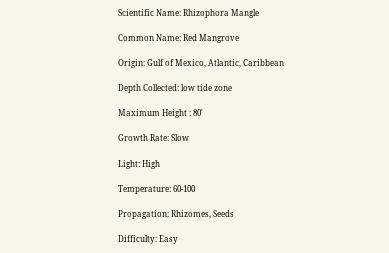Scientific Name: Rhizophora Mangle

Common Name: Red Mangrove

Origin: Gulf of Mexico, Atlantic, Caribbean

Depth Collected: low tide zone

Maximum Height : 80'

Growth Rate: Slow

Light: High

Temperature: 60-100

Propagation: Rhizomes, Seeds

Difficulty: Easy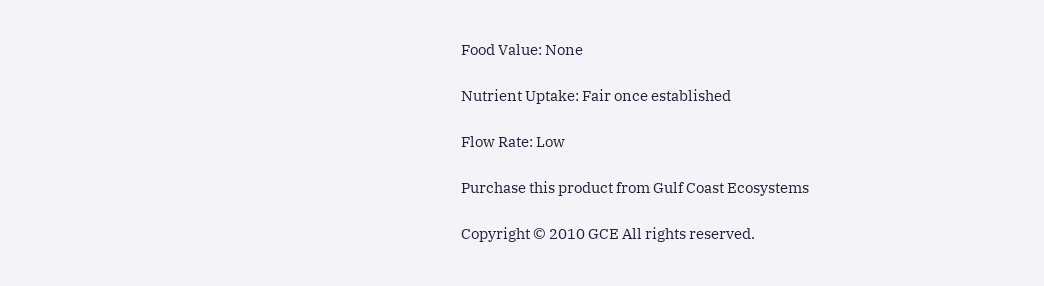Food Value: None

Nutrient Uptake: Fair once established

Flow Rate: Low

Purchase this product from Gulf Coast Ecosystems

Copyright © 2010 GCE All rights reserved.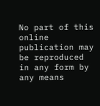No part of this online publication may be reproduced in any form by any means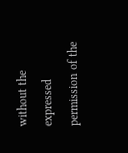without the expressed permission of the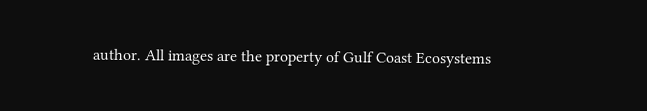author. All images are the property of Gulf Coast Ecosystems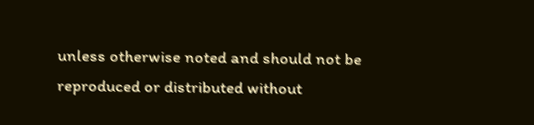unless otherwise noted and should not be reproduced or distributed without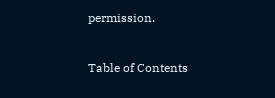permission.


Table of Contents